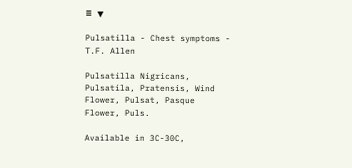≡ ▼

Pulsatilla - Chest symptoms - T.F. Allen

Pulsatilla Nigricans, Pulsatila, Pratensis, Wind Flower, Pulsat, Pasque Flower, Puls.

Available in 3C-30C,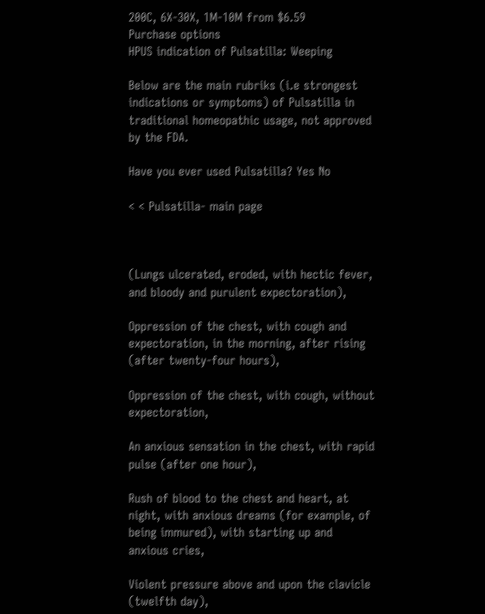200C, 6X-30X, 1M-10M from $6.59
Purchase options
HPUS indication of Pulsatilla: Weeping

Below are the main rubriks (i.e strongest indications or symptoms) of Pulsatilla in traditional homeopathic usage, not approved by the FDA.

Have you ever used Pulsatilla? Yes No

< < Pulsatilla- main page



(Lungs ulcerated, eroded, with hectic fever, and bloody and purulent expectoration),

Oppression of the chest, with cough and expectoration, in the morning, after rising (after twenty-four hours),

Oppression of the chest, with cough, without expectoration,

An anxious sensation in the chest, with rapid pulse (after one hour),

Rush of blood to the chest and heart, at night, with anxious dreams (for example, of being immured), with starting up and anxious cries,

Violent pressure above and upon the clavicle (twelfth day),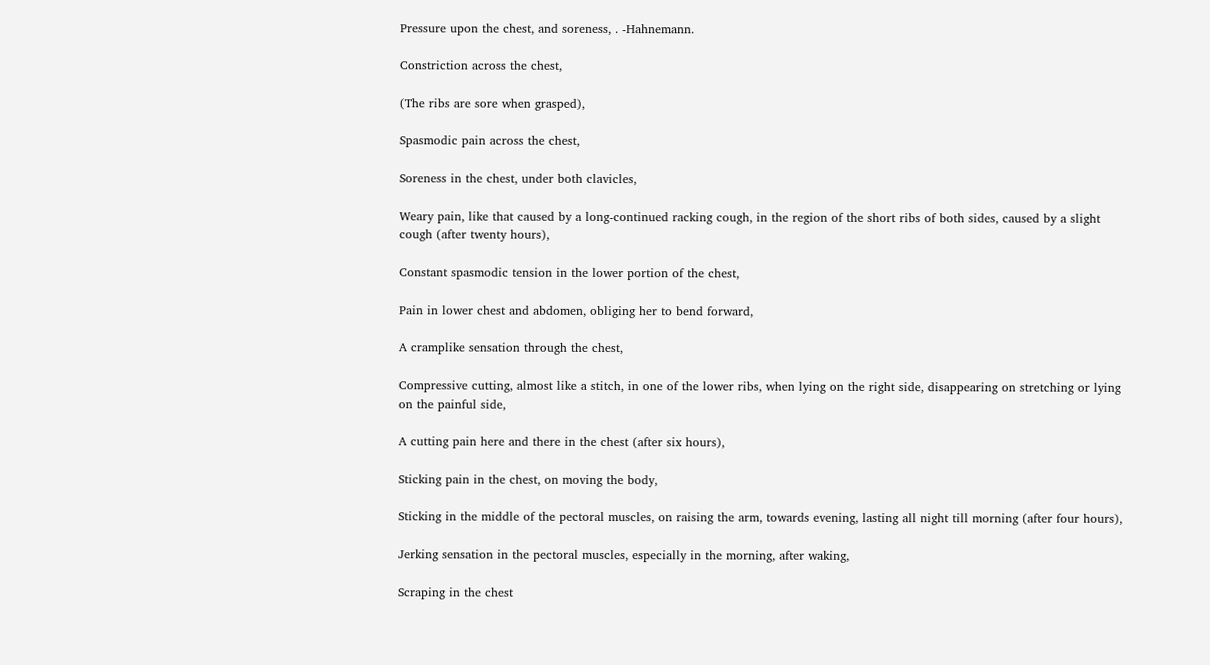Pressure upon the chest, and soreness, . -Hahnemann.

Constriction across the chest,

(The ribs are sore when grasped),

Spasmodic pain across the chest,

Soreness in the chest, under both clavicles,

Weary pain, like that caused by a long-continued racking cough, in the region of the short ribs of both sides, caused by a slight cough (after twenty hours),

Constant spasmodic tension in the lower portion of the chest,

Pain in lower chest and abdomen, obliging her to bend forward,

A cramplike sensation through the chest,

Compressive cutting, almost like a stitch, in one of the lower ribs, when lying on the right side, disappearing on stretching or lying on the painful side,

A cutting pain here and there in the chest (after six hours),

Sticking pain in the chest, on moving the body,

Sticking in the middle of the pectoral muscles, on raising the arm, towards evening, lasting all night till morning (after four hours),

Jerking sensation in the pectoral muscles, especially in the morning, after waking,

Scraping in the chest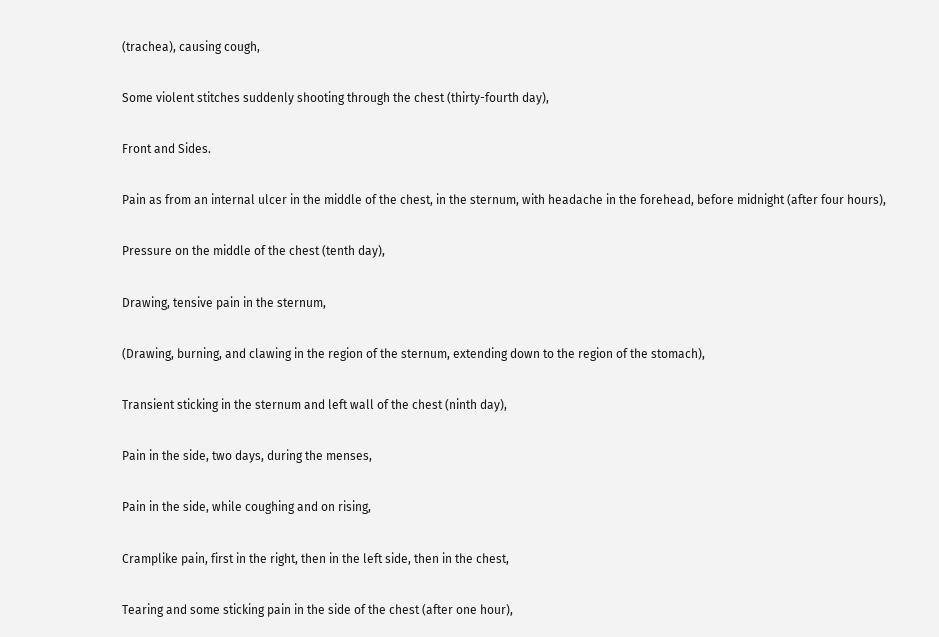(trachea), causing cough,

Some violent stitches suddenly shooting through the chest (thirty-fourth day),

Front and Sides.

Pain as from an internal ulcer in the middle of the chest, in the sternum, with headache in the forehead, before midnight (after four hours),

Pressure on the middle of the chest (tenth day),

Drawing, tensive pain in the sternum,

(Drawing, burning, and clawing in the region of the sternum, extending down to the region of the stomach),

Transient sticking in the sternum and left wall of the chest (ninth day),

Pain in the side, two days, during the menses,

Pain in the side, while coughing and on rising,

Cramplike pain, first in the right, then in the left side, then in the chest,

Tearing and some sticking pain in the side of the chest (after one hour),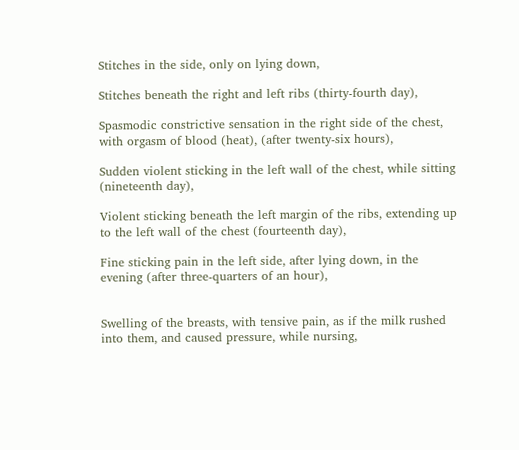Stitches in the side, only on lying down,

Stitches beneath the right and left ribs (thirty-fourth day),

Spasmodic constrictive sensation in the right side of the chest, with orgasm of blood (heat), (after twenty-six hours),

Sudden violent sticking in the left wall of the chest, while sitting (nineteenth day),

Violent sticking beneath the left margin of the ribs, extending up to the left wall of the chest (fourteenth day),

Fine sticking pain in the left side, after lying down, in the evening (after three-quarters of an hour),


Swelling of the breasts, with tensive pain, as if the milk rushed into them, and caused pressure, while nursing,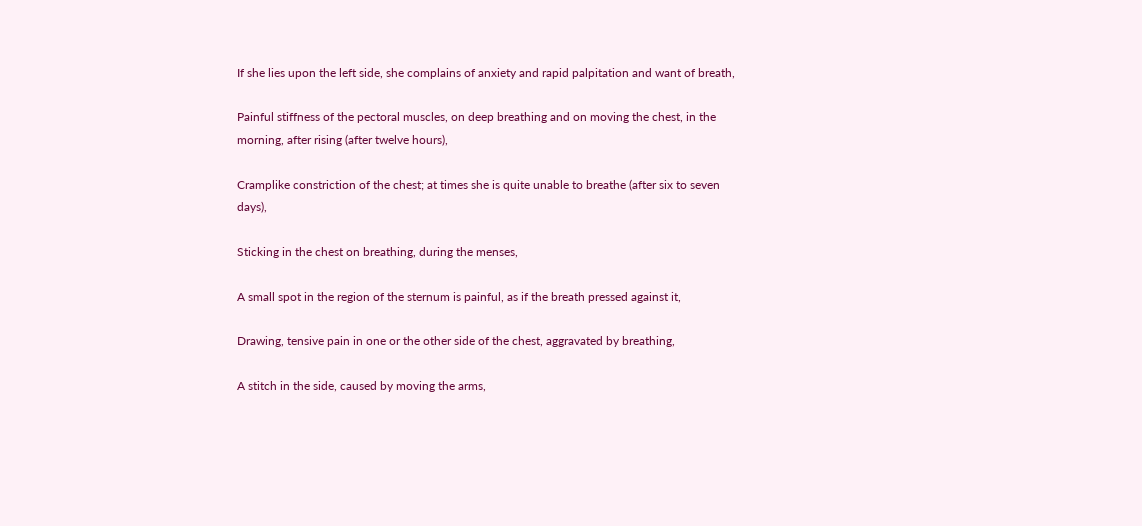If she lies upon the left side, she complains of anxiety and rapid palpitation and want of breath,

Painful stiffness of the pectoral muscles, on deep breathing and on moving the chest, in the morning, after rising (after twelve hours),

Cramplike constriction of the chest; at times she is quite unable to breathe (after six to seven days),

Sticking in the chest on breathing, during the menses,

A small spot in the region of the sternum is painful, as if the breath pressed against it,

Drawing, tensive pain in one or the other side of the chest, aggravated by breathing,

A stitch in the side, caused by moving the arms,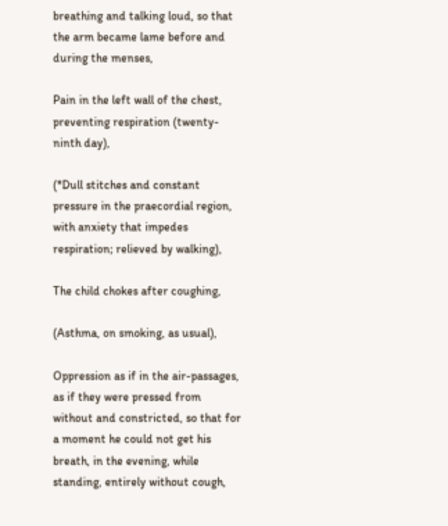breathing and talking loud, so that the arm became lame before and during the menses,

Pain in the left wall of the chest, preventing respiration (twenty-ninth day),

(*Dull stitches and constant pressure in the praecordial region, with anxiety that impedes respiration; relieved by walking),

The child chokes after coughing,

(Asthma, on smoking, as usual),

Oppression as if in the air-passages, as if they were pressed from without and constricted, so that for a moment he could not get his breath, in the evening, while standing, entirely without cough,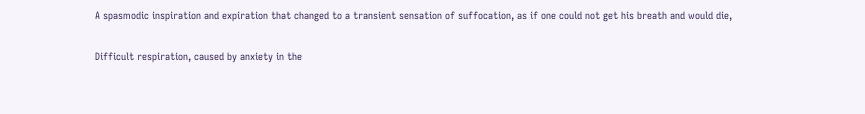A spasmodic inspiration and expiration that changed to a transient sensation of suffocation, as if one could not get his breath and would die,

Difficult respiration, caused by anxiety in the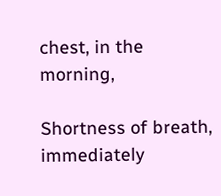chest, in the morning,

Shortness of breath, immediately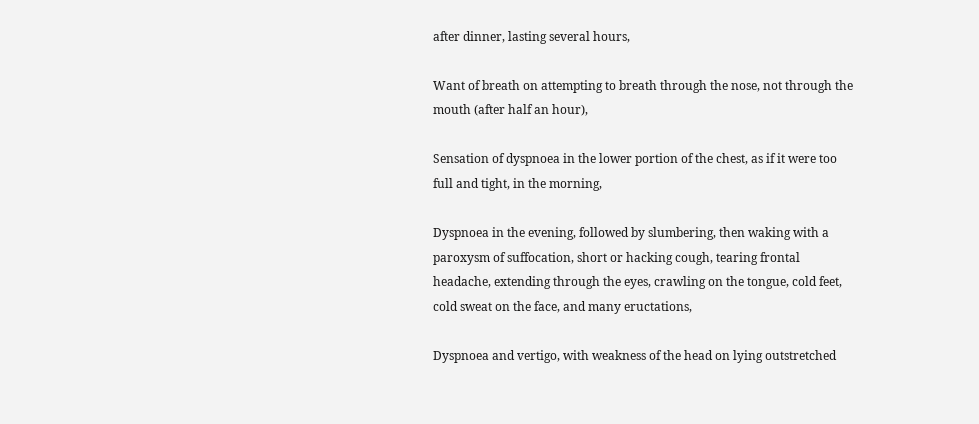after dinner, lasting several hours,

Want of breath on attempting to breath through the nose, not through the mouth (after half an hour),

Sensation of dyspnoea in the lower portion of the chest, as if it were too full and tight, in the morning,

Dyspnoea in the evening, followed by slumbering, then waking with a paroxysm of suffocation, short or hacking cough, tearing frontal headache, extending through the eyes, crawling on the tongue, cold feet, cold sweat on the face, and many eructations,

Dyspnoea and vertigo, with weakness of the head on lying outstretched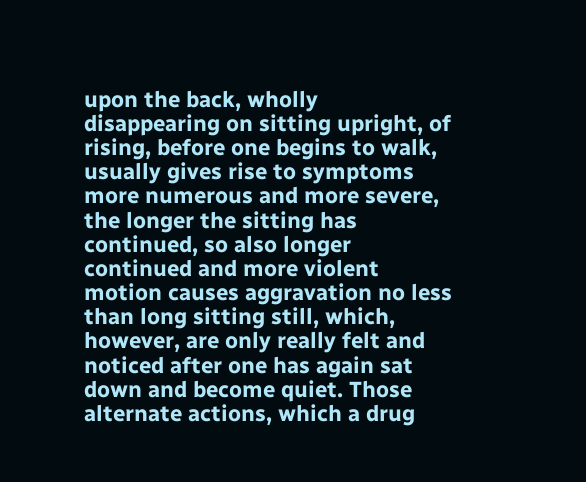upon the back, wholly disappearing on sitting upright, of rising, before one begins to walk, usually gives rise to symptoms more numerous and more severe, the longer the sitting has continued, so also longer continued and more violent motion causes aggravation no less than long sitting still, which, however, are only really felt and noticed after one has again sat down and become quiet. Those alternate actions, which a drug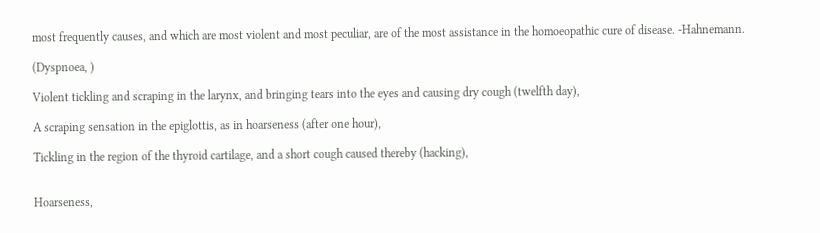most frequently causes, and which are most violent and most peculiar, are of the most assistance in the homoeopathic cure of disease. -Hahnemann.

(Dyspnoea, )

Violent tickling and scraping in the larynx, and bringing tears into the eyes and causing dry cough (twelfth day),

A scraping sensation in the epiglottis, as in hoarseness (after one hour),

Tickling in the region of the thyroid cartilage, and a short cough caused thereby (hacking),


Hoarseness,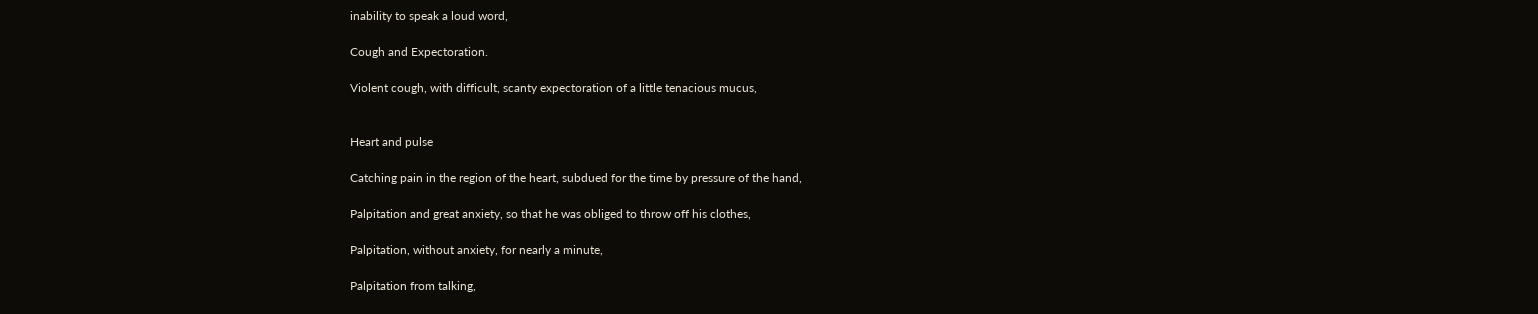inability to speak a loud word,

Cough and Expectoration.

Violent cough, with difficult, scanty expectoration of a little tenacious mucus,


Heart and pulse

Catching pain in the region of the heart, subdued for the time by pressure of the hand,

Palpitation and great anxiety, so that he was obliged to throw off his clothes,

Palpitation, without anxiety, for nearly a minute,

Palpitation from talking,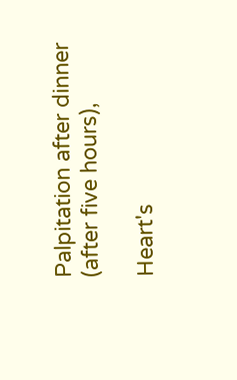Palpitation after dinner (after five hours),

Heart's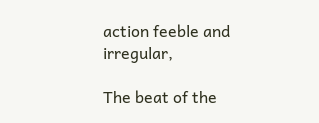action feeble and irregular,

The beat of the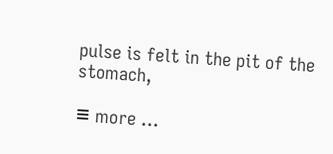pulse is felt in the pit of the stomach,

≡ more ...